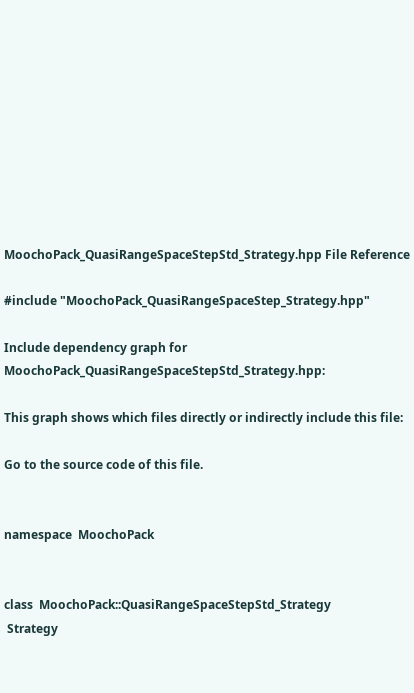MoochoPack_QuasiRangeSpaceStepStd_Strategy.hpp File Reference

#include "MoochoPack_QuasiRangeSpaceStep_Strategy.hpp"

Include dependency graph for MoochoPack_QuasiRangeSpaceStepStd_Strategy.hpp:

This graph shows which files directly or indirectly include this file:

Go to the source code of this file.


namespace  MoochoPack


class  MoochoPack::QuasiRangeSpaceStepStd_Strategy
 Strategy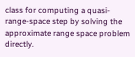class for computing a quasi-range-space step by solving the approximate range space problem directly.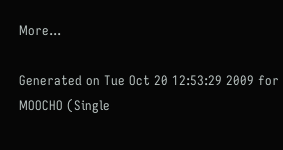More...

Generated on Tue Oct 20 12:53:29 2009 for MOOCHO (Single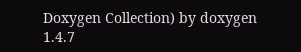Doxygen Collection) by doxygen 1.4.7